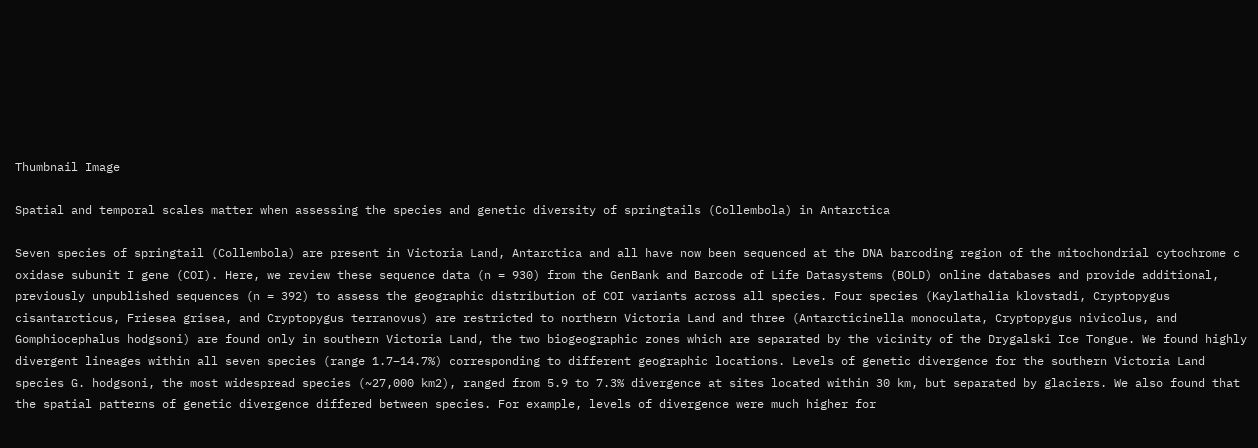Thumbnail Image

Spatial and temporal scales matter when assessing the species and genetic diversity of springtails (Collembola) in Antarctica

Seven species of springtail (Collembola) are present in Victoria Land, Antarctica and all have now been sequenced at the DNA barcoding region of the mitochondrial cytochrome c oxidase subunit I gene (COI). Here, we review these sequence data (n = 930) from the GenBank and Barcode of Life Datasystems (BOLD) online databases and provide additional, previously unpublished sequences (n = 392) to assess the geographic distribution of COI variants across all species. Four species (Kaylathalia klovstadi, Cryptopygus cisantarcticus, Friesea grisea, and Cryptopygus terranovus) are restricted to northern Victoria Land and three (Antarcticinella monoculata, Cryptopygus nivicolus, and Gomphiocephalus hodgsoni) are found only in southern Victoria Land, the two biogeographic zones which are separated by the vicinity of the Drygalski Ice Tongue. We found highly divergent lineages within all seven species (range 1.7–14.7%) corresponding to different geographic locations. Levels of genetic divergence for the southern Victoria Land species G. hodgsoni, the most widespread species (~27,000 km2), ranged from 5.9 to 7.3% divergence at sites located within 30 km, but separated by glaciers. We also found that the spatial patterns of genetic divergence differed between species. For example, levels of divergence were much higher for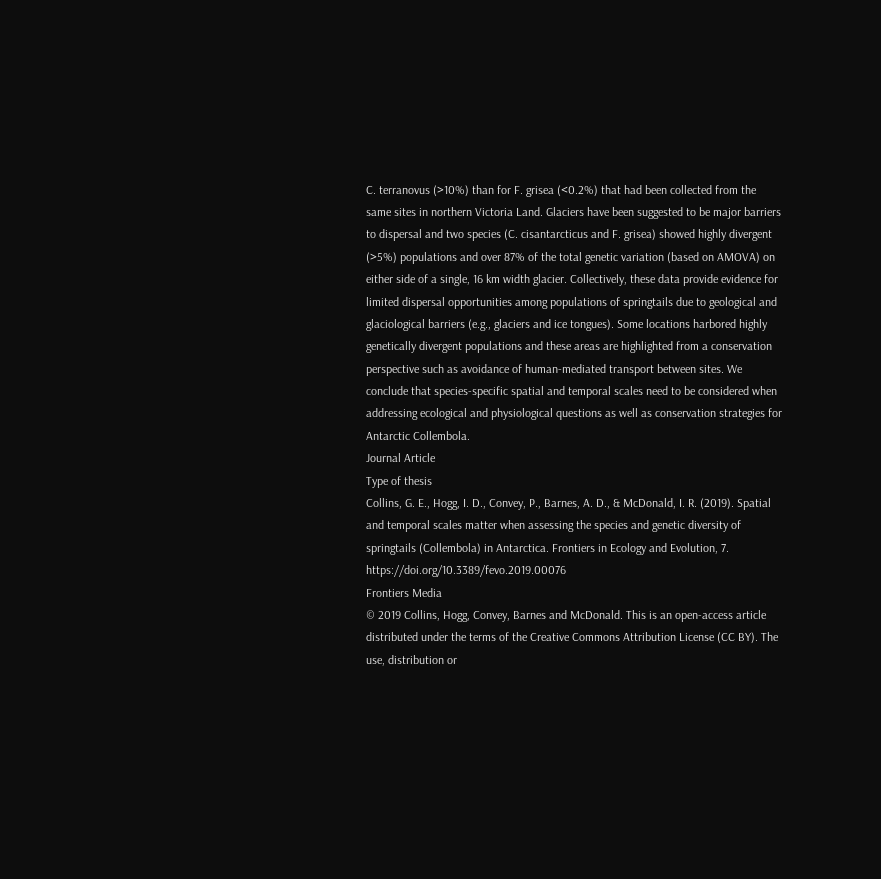C. terranovus (>10%) than for F. grisea (<0.2%) that had been collected from the same sites in northern Victoria Land. Glaciers have been suggested to be major barriers to dispersal and two species (C. cisantarcticus and F. grisea) showed highly divergent (>5%) populations and over 87% of the total genetic variation (based on AMOVA) on either side of a single, 16 km width glacier. Collectively, these data provide evidence for limited dispersal opportunities among populations of springtails due to geological and glaciological barriers (e.g., glaciers and ice tongues). Some locations harbored highly genetically divergent populations and these areas are highlighted from a conservation perspective such as avoidance of human-mediated transport between sites. We conclude that species-specific spatial and temporal scales need to be considered when addressing ecological and physiological questions as well as conservation strategies for Antarctic Collembola.
Journal Article
Type of thesis
Collins, G. E., Hogg, I. D., Convey, P., Barnes, A. D., & McDonald, I. R. (2019). Spatial and temporal scales matter when assessing the species and genetic diversity of springtails (Collembola) in Antarctica. Frontiers in Ecology and Evolution, 7. https://doi.org/10.3389/fevo.2019.00076
Frontiers Media
© 2019 Collins, Hogg, Convey, Barnes and McDonald. This is an open-access article distributed under the terms of the Creative Commons Attribution License (CC BY). The use, distribution or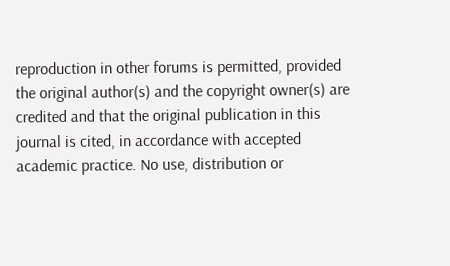reproduction in other forums is permitted, provided the original author(s) and the copyright owner(s) are credited and that the original publication in this journal is cited, in accordance with accepted academic practice. No use, distribution or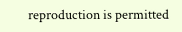reproduction is permitted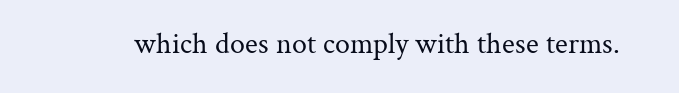which does not comply with these terms.